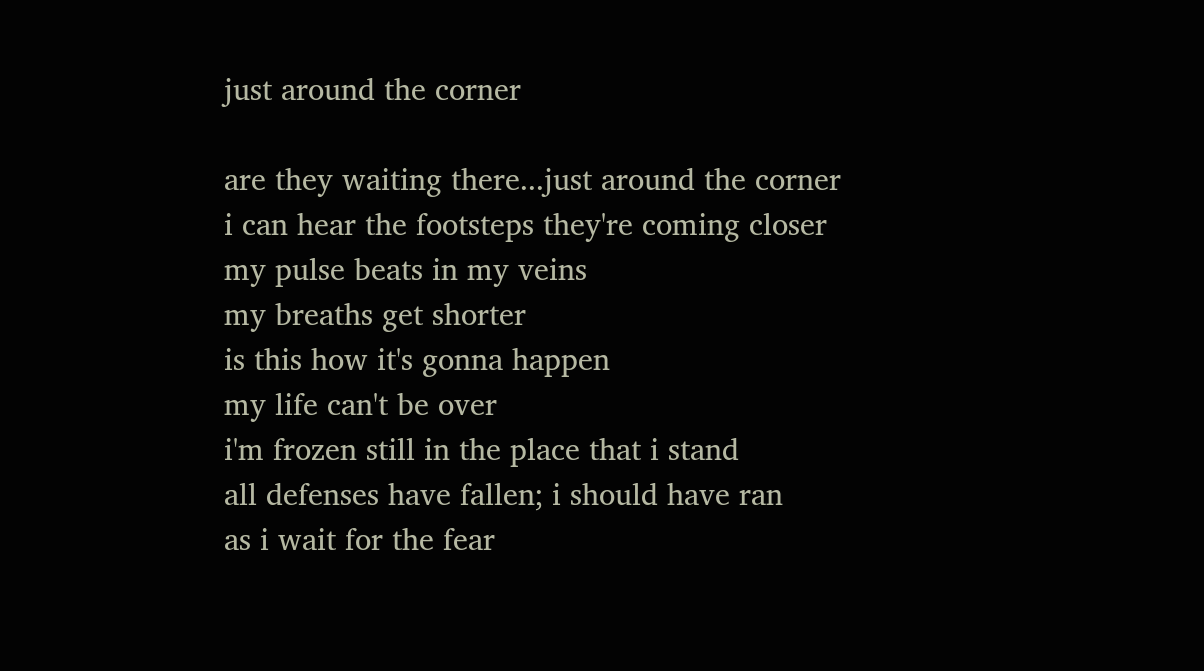just around the corner

are they waiting there...just around the corner
i can hear the footsteps they're coming closer
my pulse beats in my veins
my breaths get shorter
is this how it's gonna happen
my life can't be over
i'm frozen still in the place that i stand
all defenses have fallen; i should have ran
as i wait for the fear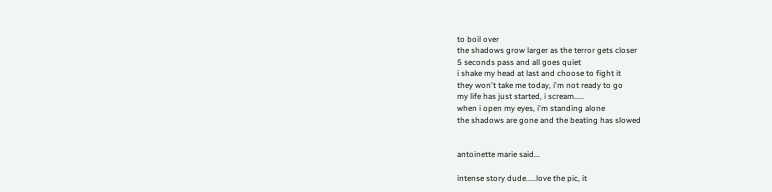to boil over
the shadows grow larger as the terror gets closer
5 seconds pass and all goes quiet
i shake my head at last and choose to fight it
they won't take me today, i'm not ready to go
my life has just started, i scream.....
when i open my eyes, i'm standing alone
the shadows are gone and the beating has slowed


antoinette marie said...

intense story dude.....love the pic, it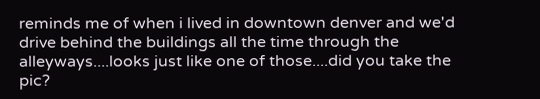reminds me of when i lived in downtown denver and we'd drive behind the buildings all the time through the alleyways....looks just like one of those....did you take the pic?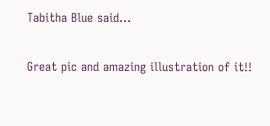Tabitha Blue said...

Great pic and amazing illustration of it!!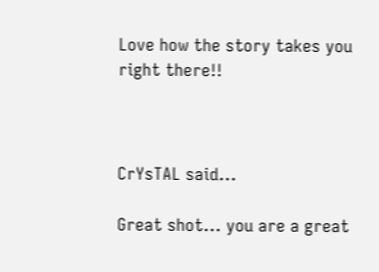Love how the story takes you right there!!



CrYsTAL said...

Great shot... you are a great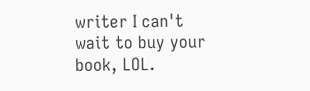writer I can't wait to buy your book, LOL.